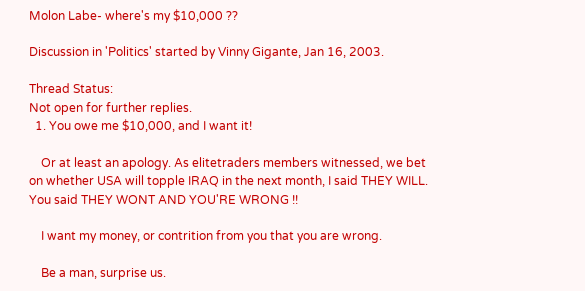Molon Labe- where's my $10,000 ??

Discussion in 'Politics' started by Vinny Gigante, Jan 16, 2003.

Thread Status:
Not open for further replies.
  1. You owe me $10,000, and I want it!

    Or at least an apology. As elitetraders members witnessed, we bet on whether USA will topple IRAQ in the next month, I said THEY WILL. You said THEY WONT AND YOU'RE WRONG !!

    I want my money, or contrition from you that you are wrong.

    Be a man, surprise us.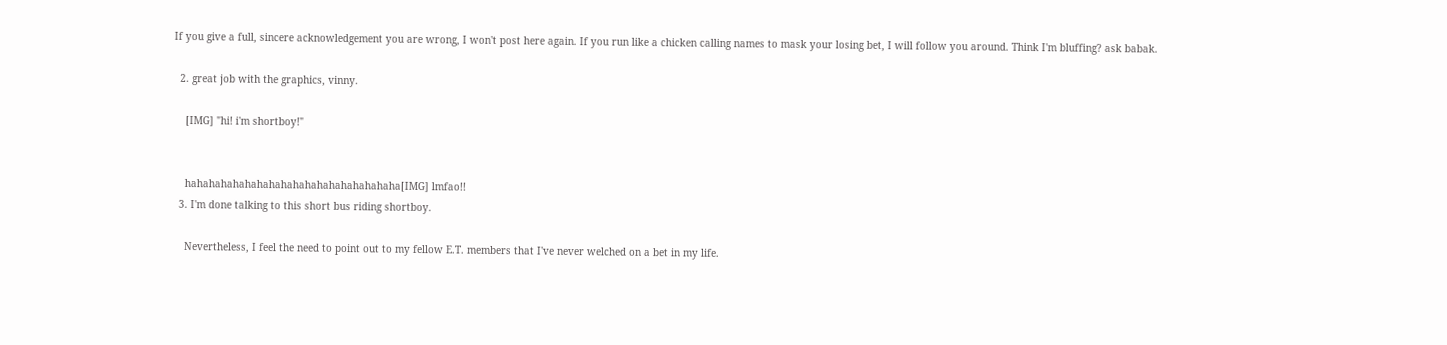If you give a full, sincere acknowledgement you are wrong, I won't post here again. If you run like a chicken calling names to mask your losing bet, I will follow you around. Think I'm bluffing? ask babak.

  2. great job with the graphics, vinny.

    [IMG] "hi! i'm shortboy!"


    hahahahahahahahahahahahahahahahahaha[IMG] lmfao!!
  3. I'm done talking to this short bus riding shortboy.

    Nevertheless, I feel the need to point out to my fellow E.T. members that I've never welched on a bet in my life.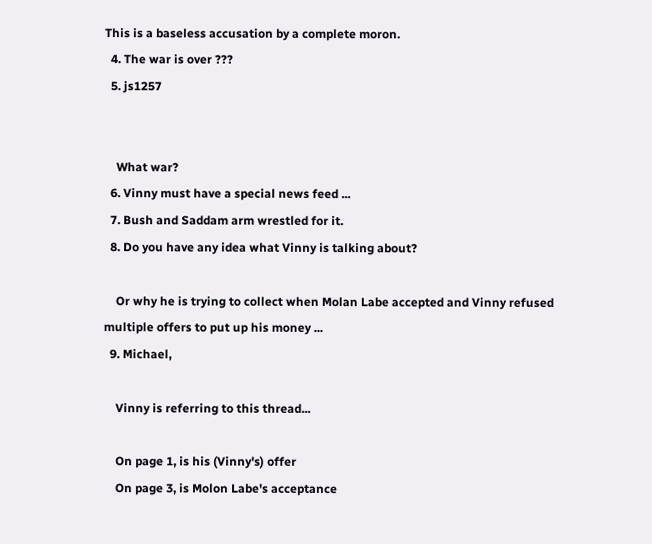This is a baseless accusation by a complete moron.
  4. The war is over ???
  5. js1257


    What war?
  6. Vinny must have a special news feed ...
  7. Bush and Saddam arm wrestled for it.
  8. Do you have any idea what Vinny is talking about?

    Or why he is trying to collect when Molan Labe accepted and Vinny refused multiple offers to put up his money ...
  9. Michael,

    Vinny is referring to this thread...

    On page 1, is his (Vinny's) offer
    On page 3, is Molon Labe's acceptance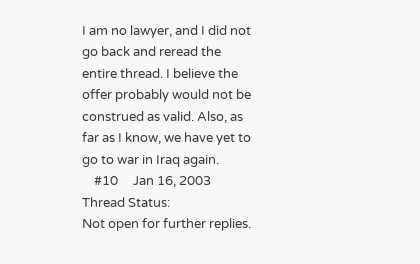I am no lawyer, and I did not go back and reread the entire thread. I believe the offer probably would not be construed as valid. Also, as far as I know, we have yet to go to war in Iraq again.
    #10     Jan 16, 2003
Thread Status:
Not open for further replies.